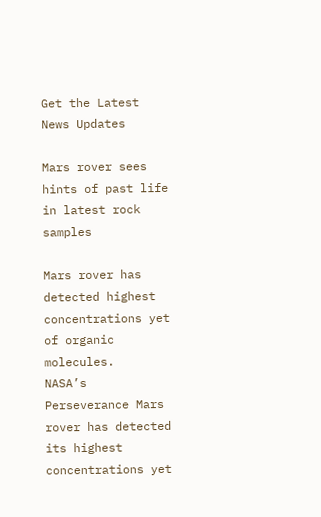Get the Latest News Updates

Mars rover sees hints of past life in latest rock samples

Mars rover has detected highest concentrations yet of organic molecules.
NASA’s Perseverance Mars rover has detected its highest concentrations yet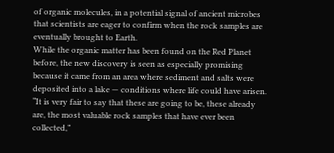of organic molecules, in a potential signal of ancient microbes that scientists are eager to confirm when the rock samples are eventually brought to Earth.
While the organic matter has been found on the Red Planet before, the new discovery is seen as especially promising because it came from an area where sediment and salts were deposited into a lake — conditions where life could have arisen.
“It is very fair to say that these are going to be, these already are, the most valuable rock samples that have ever been collected,”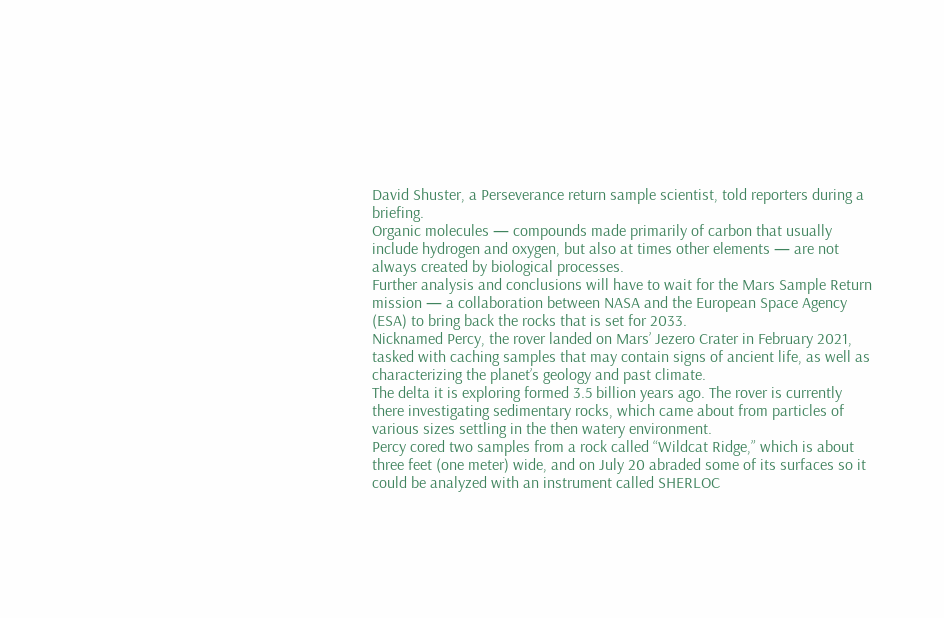David Shuster, a Perseverance return sample scientist, told reporters during a briefing.
Organic molecules — compounds made primarily of carbon that usually include hydrogen and oxygen, but also at times other elements — are not always created by biological processes.
Further analysis and conclusions will have to wait for the Mars Sample Return mission — a collaboration between NASA and the European Space Agency (ESA) to bring back the rocks that is set for 2033.
Nicknamed Percy, the rover landed on Mars’ Jezero Crater in February 2021, tasked with caching samples that may contain signs of ancient life, as well as characterizing the planet’s geology and past climate.
The delta it is exploring formed 3.5 billion years ago. The rover is currently there investigating sedimentary rocks, which came about from particles of various sizes settling in the then watery environment.
Percy cored two samples from a rock called “Wildcat Ridge,” which is about three feet (one meter) wide, and on July 20 abraded some of its surfaces so it could be analyzed with an instrument called SHERLOC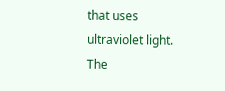that uses ultraviolet light.
The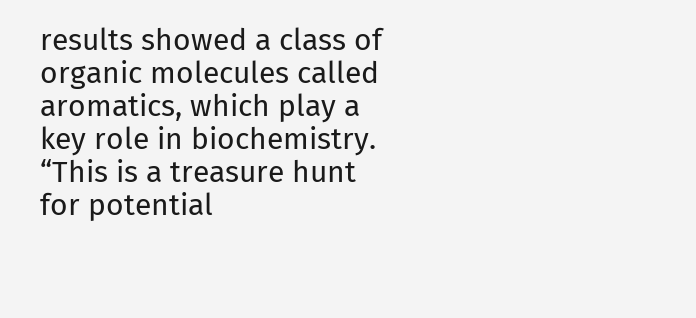results showed a class of organic molecules called aromatics, which play a key role in biochemistry.
“This is a treasure hunt for potential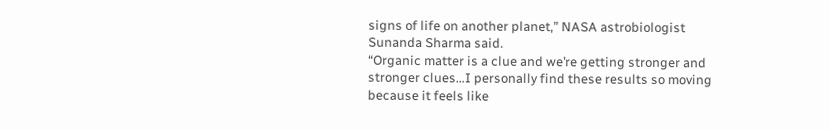signs of life on another planet,” NASA astrobiologist Sunanda Sharma said.
“Organic matter is a clue and we’re getting stronger and stronger clues…I personally find these results so moving because it feels like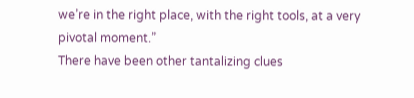we’re in the right place, with the right tools, at a very pivotal moment.”
There have been other tantalizing clues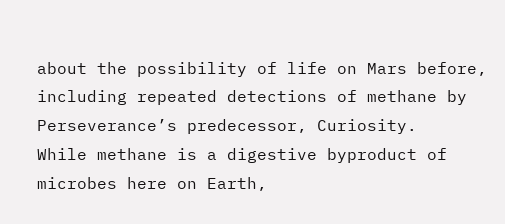about the possibility of life on Mars before, including repeated detections of methane by Perseverance’s predecessor, Curiosity.
While methane is a digestive byproduct of microbes here on Earth,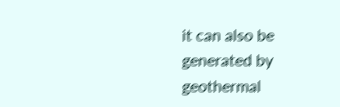it can also be generated by geothermal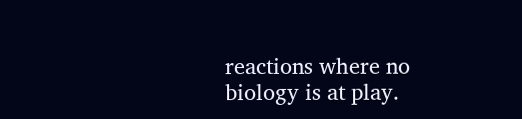reactions where no biology is at play.